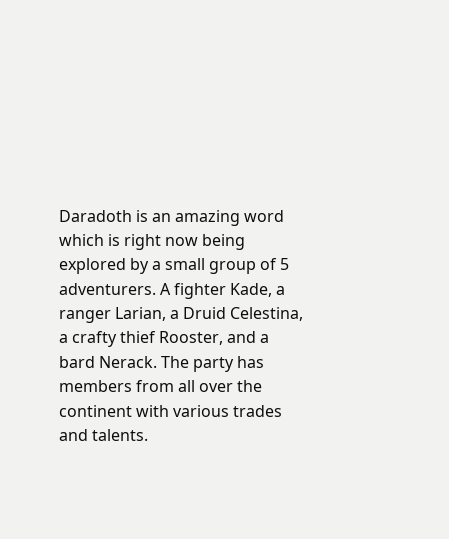Daradoth is an amazing word which is right now being explored by a small group of 5 adventurers. A fighter Kade, a ranger Larian, a Druid Celestina, a crafty thief Rooster, and a bard Nerack. The party has members from all over the continent with various trades and talents.